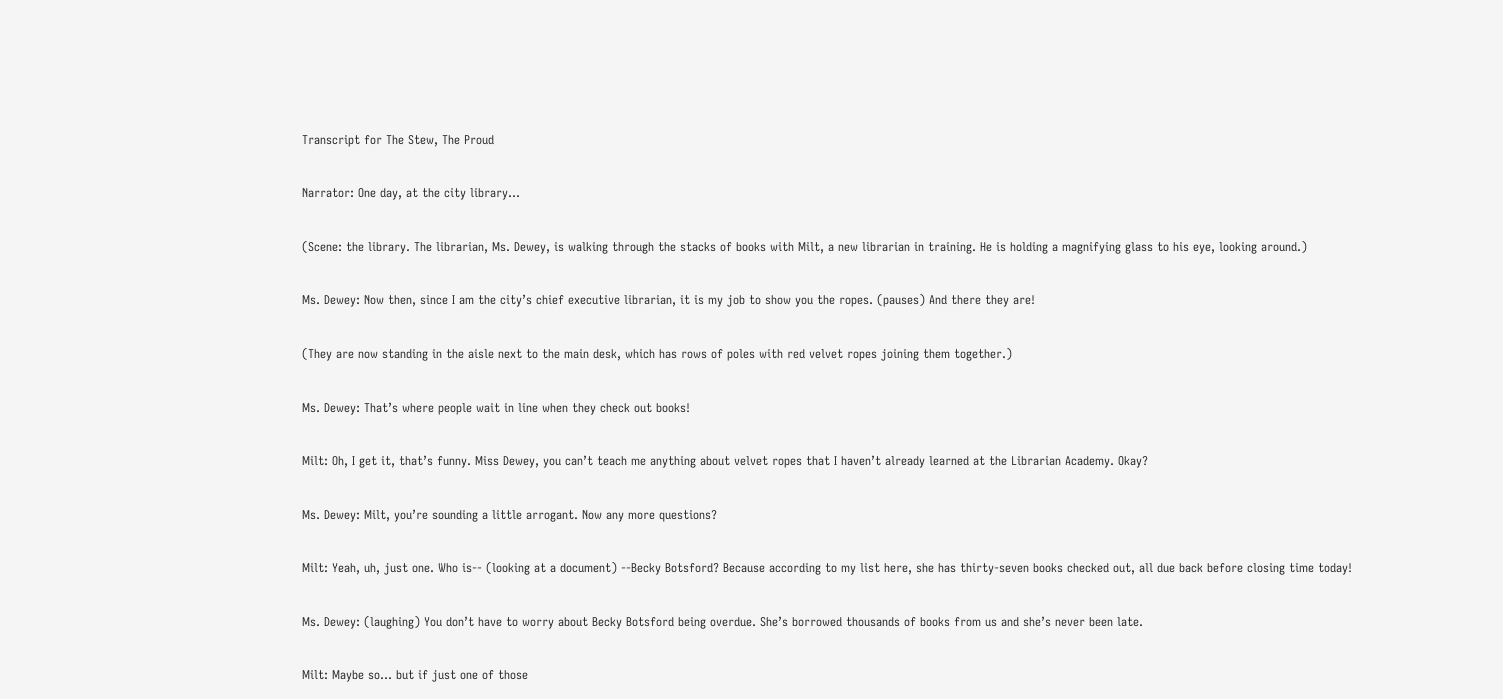Transcript for The Stew, The Proud

Narrator: One day, at the city library…

(Scene: the library. The librarian, Ms. Dewey, is walking through the stacks of books with Milt, a new librarian in training. He is holding a magnifying glass to his eye, looking around.)

Ms. Dewey: Now then, since I am the city’s chief executive librarian, it is my job to show you the ropes. (pauses) And there they are!

(They are now standing in the aisle next to the main desk, which has rows of poles with red velvet ropes joining them together.)

Ms. Dewey: That’s where people wait in line when they check out books!

Milt: Oh, I get it, that’s funny. Miss Dewey, you can’t teach me anything about velvet ropes that I haven’t already learned at the Librarian Academy. Okay?

Ms. Dewey: Milt, you’re sounding a little arrogant. Now any more questions?

Milt: Yeah, uh, just one. Who is-- (looking at a document) --Becky Botsford? Because according to my list here, she has thirty-seven books checked out, all due back before closing time today!

Ms. Dewey: (laughing) You don’t have to worry about Becky Botsford being overdue. She’s borrowed thousands of books from us and she’s never been late.

Milt: Maybe so… but if just one of those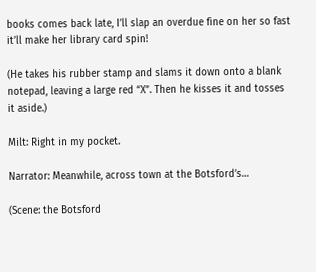books comes back late, I’ll slap an overdue fine on her so fast it’ll make her library card spin!

(He takes his rubber stamp and slams it down onto a blank notepad, leaving a large red “X”. Then he kisses it and tosses it aside.)

Milt: Right in my pocket.

Narrator: Meanwhile, across town at the Botsford’s…

(Scene: the Botsford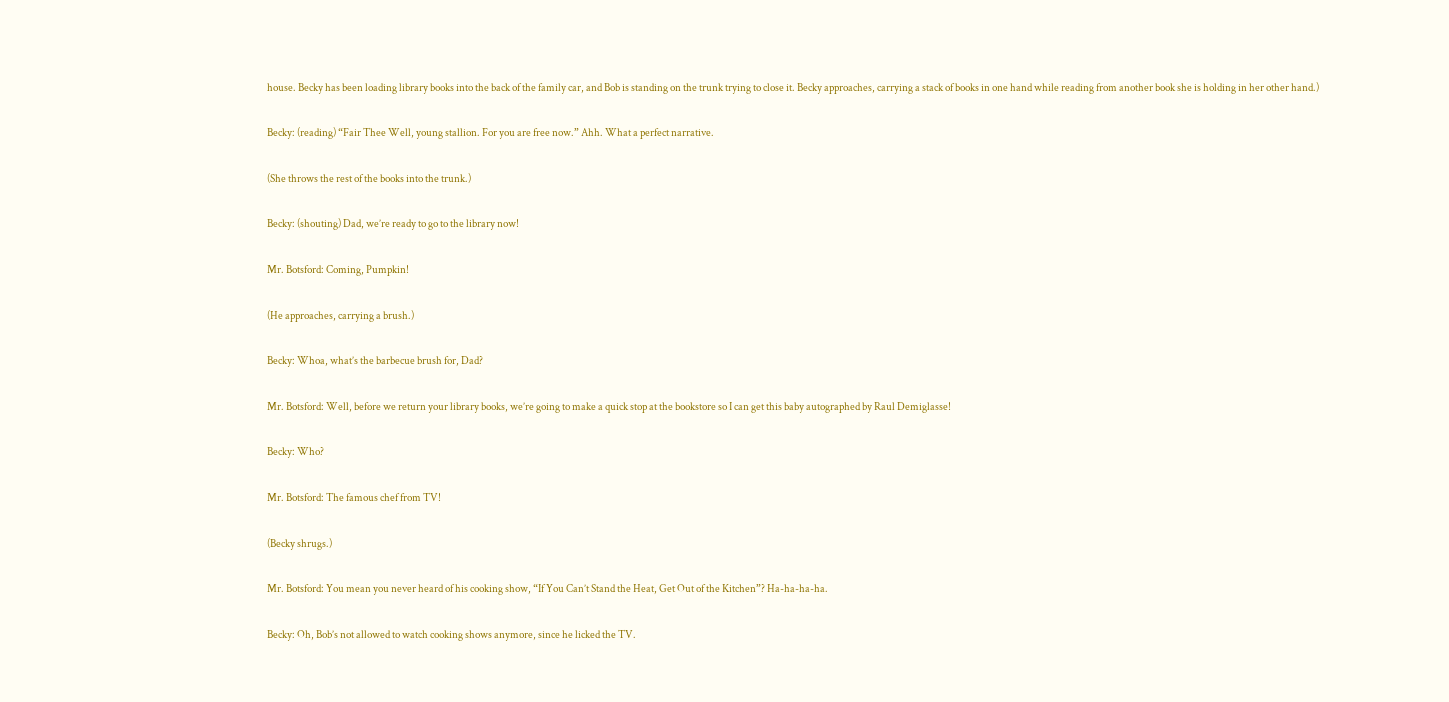house. Becky has been loading library books into the back of the family car, and Bob is standing on the trunk trying to close it. Becky approaches, carrying a stack of books in one hand while reading from another book she is holding in her other hand.)

Becky: (reading) “Fair Thee Well, young stallion. For you are free now.” Ahh. What a perfect narrative.

(She throws the rest of the books into the trunk.)

Becky: (shouting) Dad, we’re ready to go to the library now!

Mr. Botsford: Coming, Pumpkin!

(He approaches, carrying a brush.)

Becky: Whoa, what’s the barbecue brush for, Dad?

Mr. Botsford: Well, before we return your library books, we’re going to make a quick stop at the bookstore so I can get this baby autographed by Raul Demiglasse!

Becky: Who?

Mr. Botsford: The famous chef from TV!

(Becky shrugs.)

Mr. Botsford: You mean you never heard of his cooking show, “If You Can’t Stand the Heat, Get Out of the Kitchen”? Ha-ha-ha-ha.

Becky: Oh, Bob’s not allowed to watch cooking shows anymore, since he licked the TV.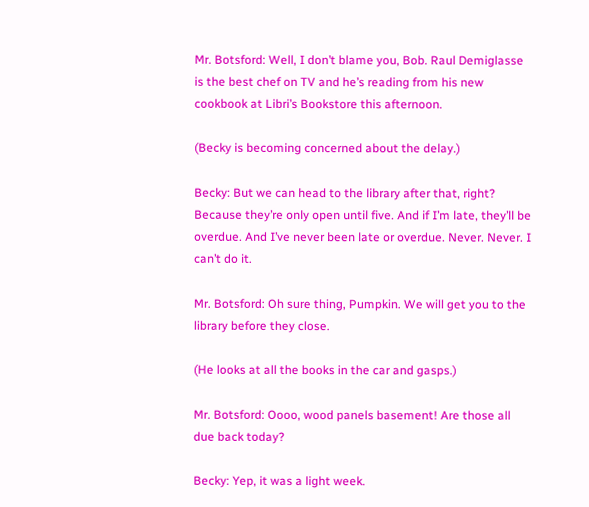Mr. Botsford: Well, I don’t blame you, Bob. Raul Demiglasse is the best chef on TV and he’s reading from his new cookbook at Libri’s Bookstore this afternoon.

(Becky is becoming concerned about the delay.)

Becky: But we can head to the library after that, right? Because they’re only open until five. And if I’m late, they’ll be overdue. And I’ve never been late or overdue. Never. Never. I can’t do it.

Mr. Botsford: Oh sure thing, Pumpkin. We will get you to the library before they close.

(He looks at all the books in the car and gasps.)

Mr. Botsford: Oooo, wood panels basement! Are those all due back today?

Becky: Yep, it was a light week.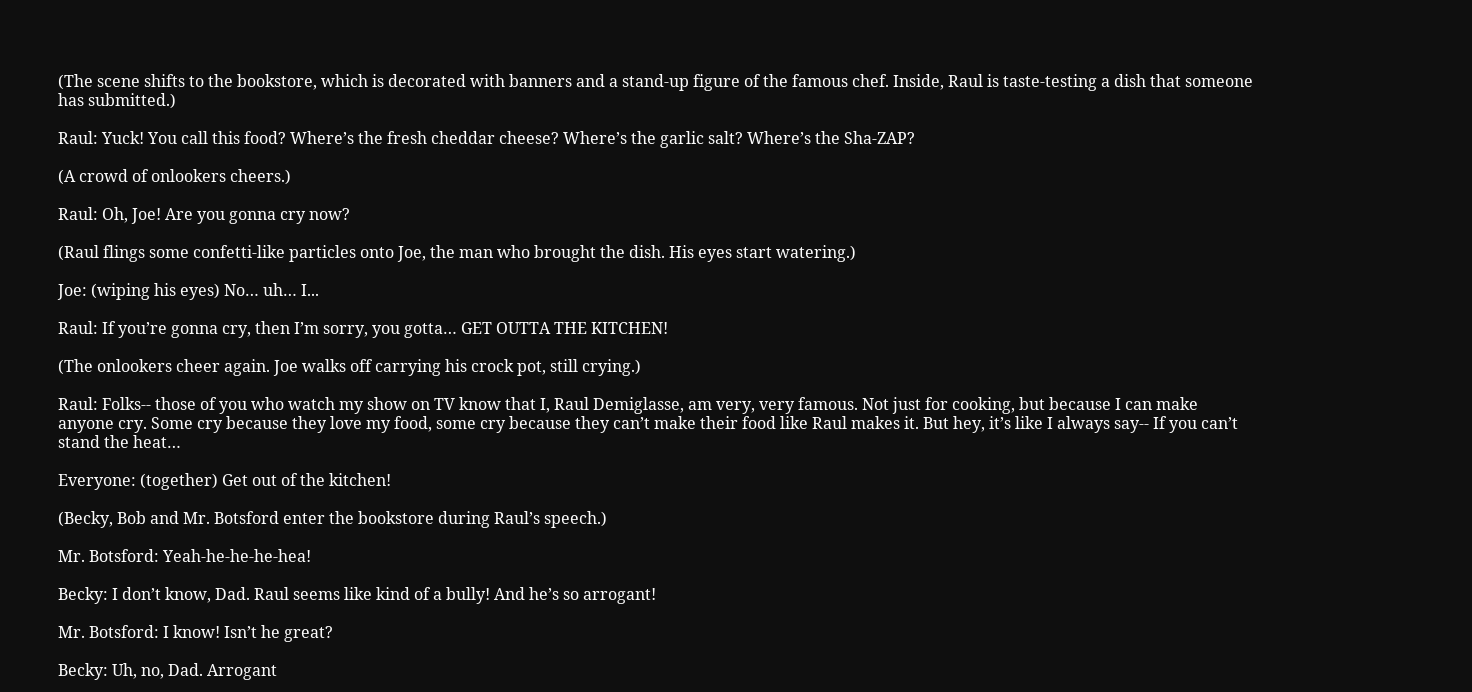(The scene shifts to the bookstore, which is decorated with banners and a stand-up figure of the famous chef. Inside, Raul is taste-testing a dish that someone has submitted.)

Raul: Yuck! You call this food? Where’s the fresh cheddar cheese? Where’s the garlic salt? Where’s the Sha-ZAP?

(A crowd of onlookers cheers.)

Raul: Oh, Joe! Are you gonna cry now?

(Raul flings some confetti-like particles onto Joe, the man who brought the dish. His eyes start watering.)

Joe: (wiping his eyes) No… uh… I...

Raul: If you’re gonna cry, then I’m sorry, you gotta… GET OUTTA THE KITCHEN!

(The onlookers cheer again. Joe walks off carrying his crock pot, still crying.)

Raul: Folks-- those of you who watch my show on TV know that I, Raul Demiglasse, am very, very famous. Not just for cooking, but because I can make anyone cry. Some cry because they love my food, some cry because they can’t make their food like Raul makes it. But hey, it’s like I always say-- If you can’t stand the heat…

Everyone: (together) Get out of the kitchen!

(Becky, Bob and Mr. Botsford enter the bookstore during Raul’s speech.)

Mr. Botsford: Yeah-he-he-he-hea!

Becky: I don’t know, Dad. Raul seems like kind of a bully! And he’s so arrogant!

Mr. Botsford: I know! Isn’t he great?

Becky: Uh, no, Dad. Arrogant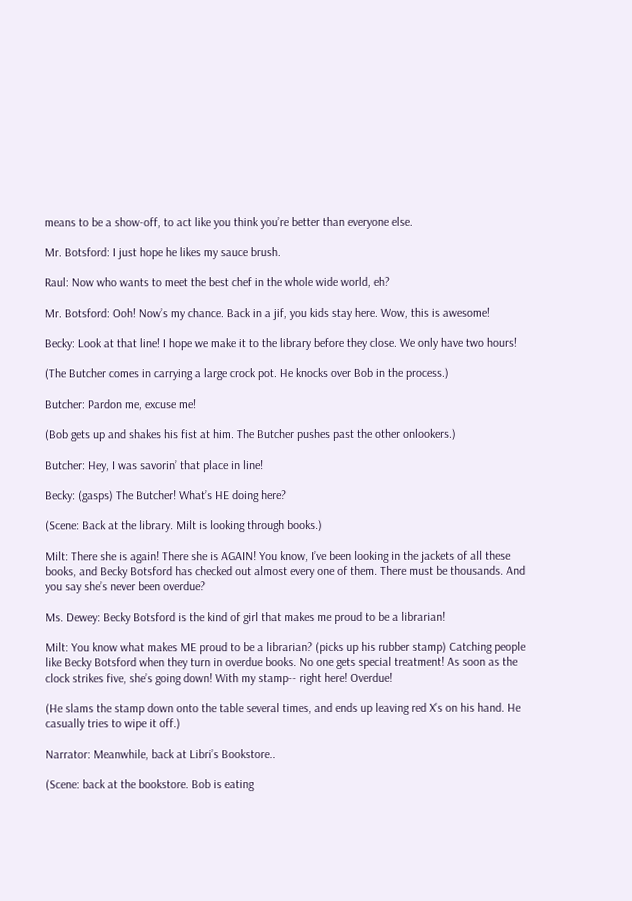means to be a show-off, to act like you think you’re better than everyone else.

Mr. Botsford: I just hope he likes my sauce brush.

Raul: Now who wants to meet the best chef in the whole wide world, eh?

Mr. Botsford: Ooh! Now’s my chance. Back in a jif, you kids stay here. Wow, this is awesome!

Becky: Look at that line! I hope we make it to the library before they close. We only have two hours!

(The Butcher comes in carrying a large crock pot. He knocks over Bob in the process.)

Butcher: Pardon me, excuse me!

(Bob gets up and shakes his fist at him. The Butcher pushes past the other onlookers.)

Butcher: Hey, I was savorin’ that place in line!

Becky: (gasps) The Butcher! What’s HE doing here?

(Scene: Back at the library. Milt is looking through books.)

Milt: There she is again! There she is AGAIN! You know, I’ve been looking in the jackets of all these books, and Becky Botsford has checked out almost every one of them. There must be thousands. And you say she’s never been overdue?

Ms. Dewey: Becky Botsford is the kind of girl that makes me proud to be a librarian!

Milt: You know what makes ME proud to be a librarian? (picks up his rubber stamp) Catching people like Becky Botsford when they turn in overdue books. No one gets special treatment! As soon as the clock strikes five, she’s going down! With my stamp-- right here! Overdue!

(He slams the stamp down onto the table several times, and ends up leaving red X’s on his hand. He casually tries to wipe it off.)

Narrator: Meanwhile, back at Libri’s Bookstore..

(Scene: back at the bookstore. Bob is eating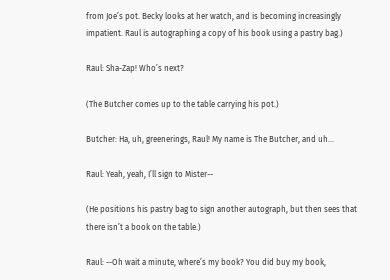from Joe’s pot. Becky looks at her watch, and is becoming increasingly impatient. Raul is autographing a copy of his book using a pastry bag.)

Raul: Sha-Zap! Who’s next?

(The Butcher comes up to the table carrying his pot.)

Butcher: Ha, uh, greenerings, Raul! My name is The Butcher, and uh…

Raul: Yeah, yeah, I’ll sign to Mister--

(He positions his pastry bag to sign another autograph, but then sees that there isn’t a book on the table.)

Raul: --Oh wait a minute, where’s my book? You did buy my book,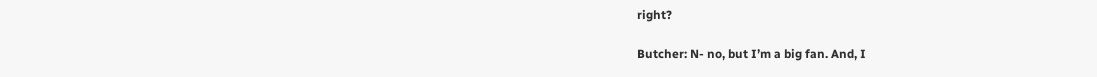right?

Butcher: N- no, but I’m a big fan. And, I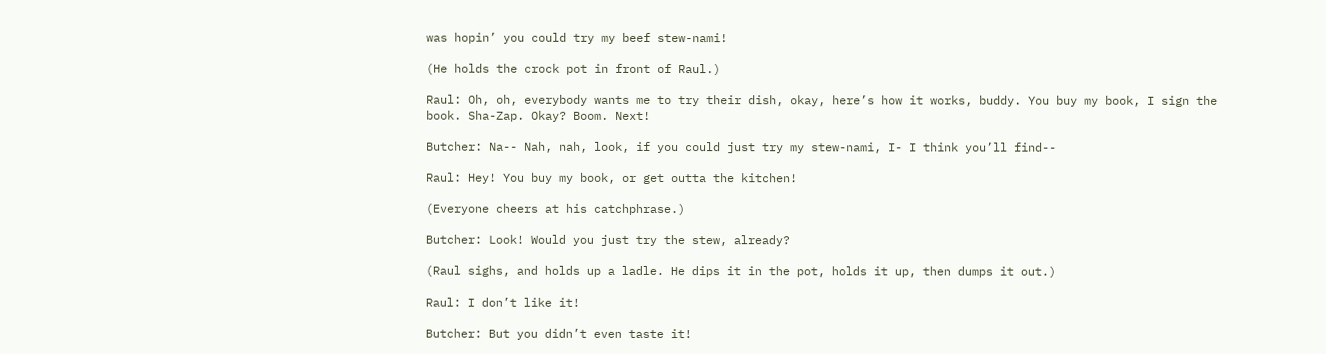was hopin’ you could try my beef stew-nami!

(He holds the crock pot in front of Raul.)

Raul: Oh, oh, everybody wants me to try their dish, okay, here’s how it works, buddy. You buy my book, I sign the book. Sha-Zap. Okay? Boom. Next!

Butcher: Na-- Nah, nah, look, if you could just try my stew-nami, I- I think you’ll find--

Raul: Hey! You buy my book, or get outta the kitchen!

(Everyone cheers at his catchphrase.)

Butcher: Look! Would you just try the stew, already?

(Raul sighs, and holds up a ladle. He dips it in the pot, holds it up, then dumps it out.)

Raul: I don’t like it!

Butcher: But you didn’t even taste it!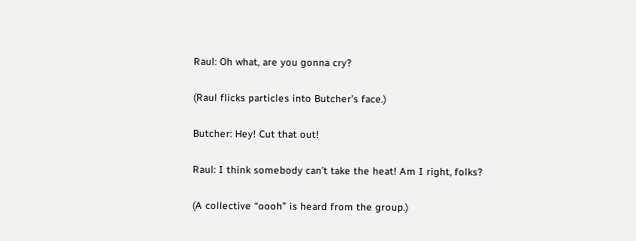Raul: Oh what, are you gonna cry?

(Raul flicks particles into Butcher’s face.)

Butcher: Hey! Cut that out!

Raul: I think somebody can’t take the heat! Am I right, folks?

(A collective “oooh” is heard from the group.)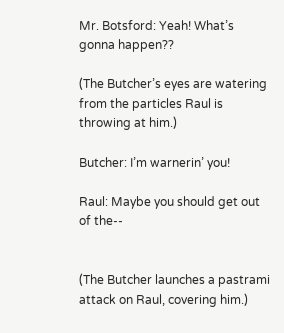Mr. Botsford: Yeah! What’s gonna happen??

(The Butcher’s eyes are watering from the particles Raul is throwing at him.)

Butcher: I’m warnerin’ you!

Raul: Maybe you should get out of the--


(The Butcher launches a pastrami attack on Raul, covering him.)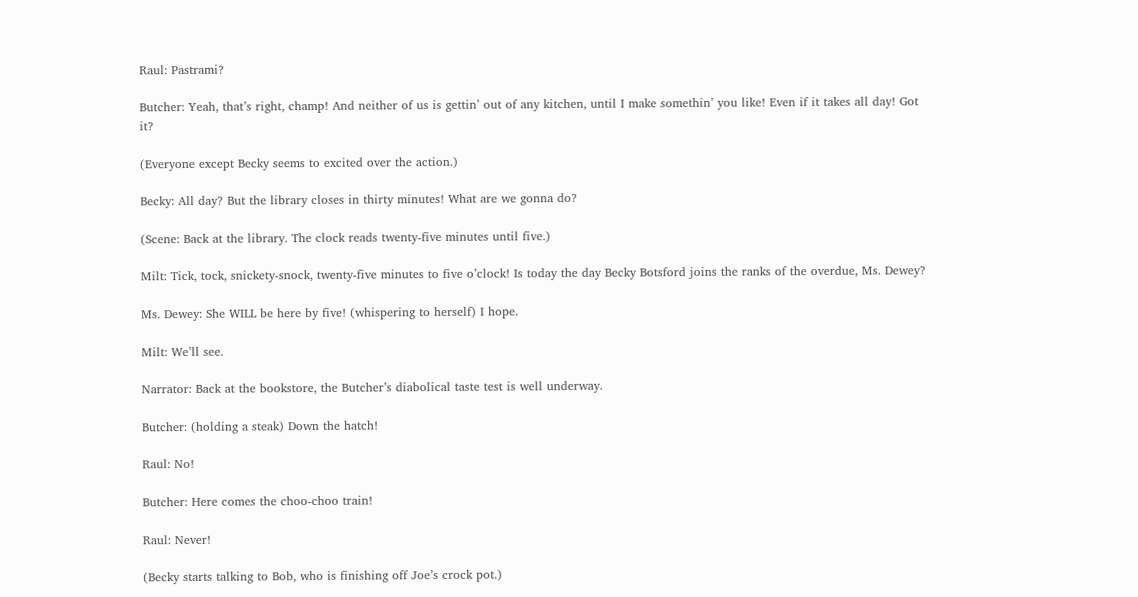Raul: Pastrami?

Butcher: Yeah, that’s right, champ! And neither of us is gettin’ out of any kitchen, until I make somethin’ you like! Even if it takes all day! Got it?

(Everyone except Becky seems to excited over the action.)

Becky: All day? But the library closes in thirty minutes! What are we gonna do?

(Scene: Back at the library. The clock reads twenty-five minutes until five.)

Milt: Tick, tock, snickety-snock, twenty-five minutes to five o’clock! Is today the day Becky Botsford joins the ranks of the overdue, Ms. Dewey?

Ms. Dewey: She WILL be here by five! (whispering to herself) I hope.

Milt: We’ll see.

Narrator: Back at the bookstore, the Butcher’s diabolical taste test is well underway.

Butcher: (holding a steak) Down the hatch!

Raul: No!

Butcher: Here comes the choo-choo train!

Raul: Never!

(Becky starts talking to Bob, who is finishing off Joe’s crock pot.)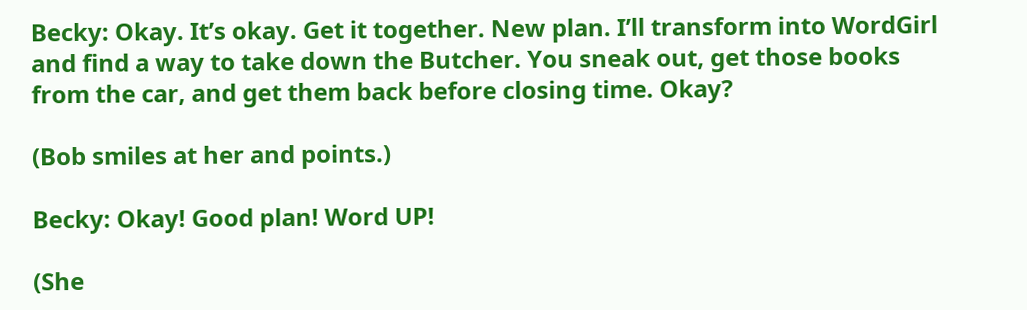Becky: Okay. It’s okay. Get it together. New plan. I’ll transform into WordGirl and find a way to take down the Butcher. You sneak out, get those books from the car, and get them back before closing time. Okay?

(Bob smiles at her and points.)

Becky: Okay! Good plan! Word UP!

(She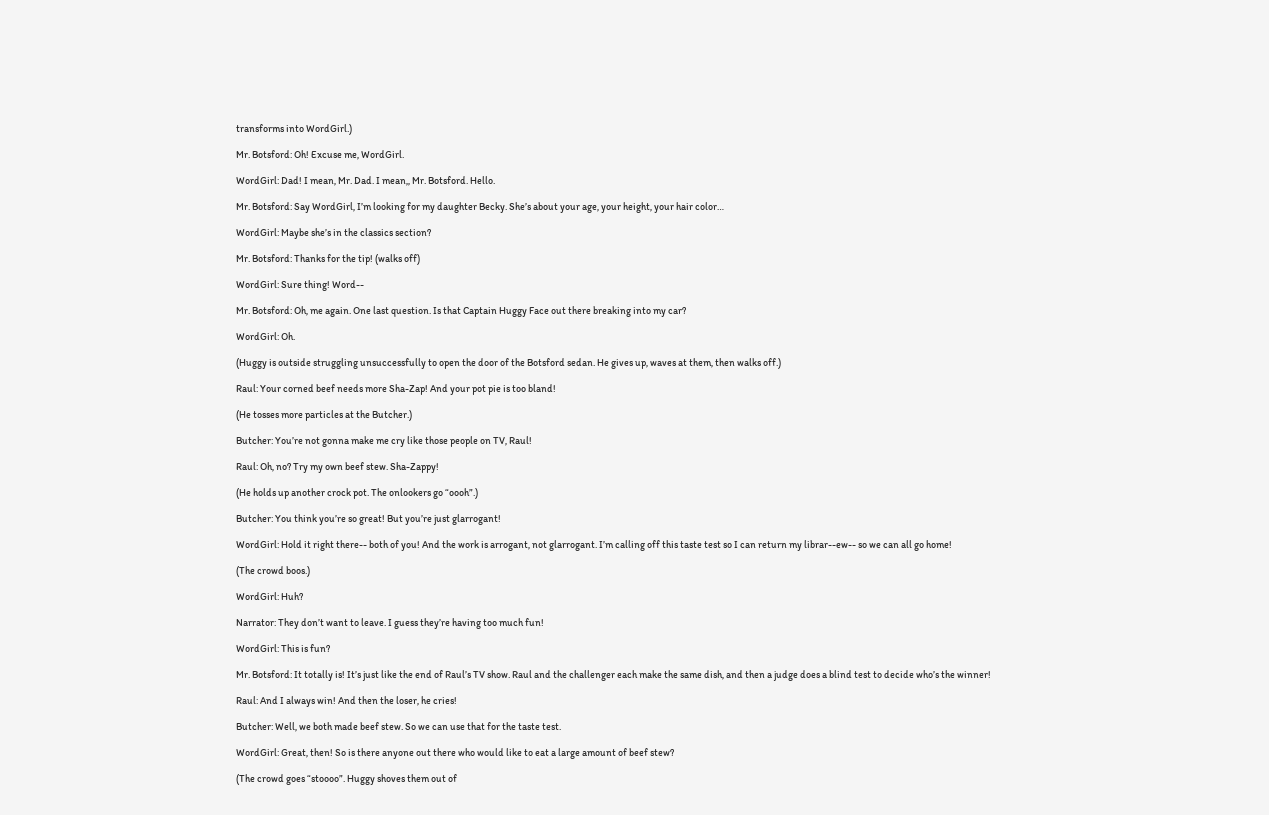transforms into WordGirl.)

Mr. Botsford: Oh! Excuse me, WordGirl.

WordGirl: Dad! I mean, Mr. Dad. I mean,, Mr. Botsford. Hello.

Mr. Botsford: Say WordGirl, I’m looking for my daughter Becky. She’s about your age, your height, your hair color…

WordGirl: Maybe she’s in the classics section?

Mr. Botsford: Thanks for the tip! (walks off)

WordGirl: Sure thing! Word--

Mr. Botsford: Oh, me again. One last question. Is that Captain Huggy Face out there breaking into my car?

WordGirl: Oh.

(Huggy is outside struggling unsuccessfully to open the door of the Botsford sedan. He gives up, waves at them, then walks off.)

Raul: Your corned beef needs more Sha-Zap! And your pot pie is too bland!

(He tosses more particles at the Butcher.)

Butcher: You’re not gonna make me cry like those people on TV, Raul!

Raul: Oh, no? Try my own beef stew. Sha-Zappy!

(He holds up another crock pot. The onlookers go “oooh”.)

Butcher: You think you’re so great! But you’re just glarrogant!

WordGirl: Hold it right there-- both of you! And the work is arrogant, not glarrogant. I’m calling off this taste test so I can return my librar--ew-- so we can all go home!

(The crowd boos.)

WordGirl: Huh?

Narrator: They don’t want to leave. I guess they’re having too much fun!

WordGirl: This is fun?

Mr. Botsford: It totally is! It’s just like the end of Raul’s TV show. Raul and the challenger each make the same dish, and then a judge does a blind test to decide who’s the winner!

Raul: And I always win! And then the loser, he cries!

Butcher: Well, we both made beef stew. So we can use that for the taste test.

WordGirl: Great, then! So is there anyone out there who would like to eat a large amount of beef stew?

(The crowd goes “stoooo”. Huggy shoves them out of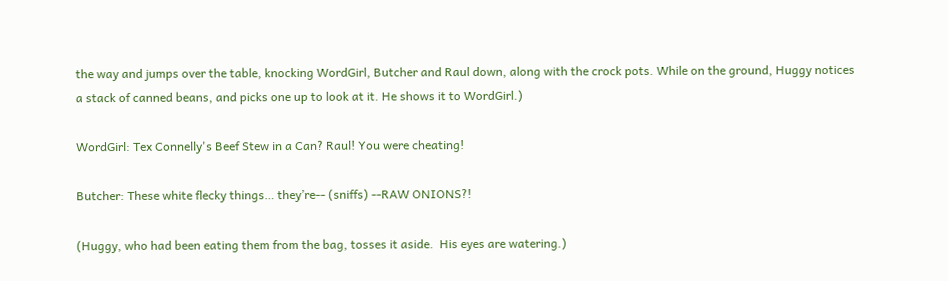the way and jumps over the table, knocking WordGirl, Butcher and Raul down, along with the crock pots. While on the ground, Huggy notices a stack of canned beans, and picks one up to look at it. He shows it to WordGirl.)

WordGirl: Tex Connelly's Beef Stew in a Can? Raul! You were cheating!

Butcher: These white flecky things… they’re-- (sniffs) --RAW ONIONS?!

(Huggy, who had been eating them from the bag, tosses it aside.  His eyes are watering.)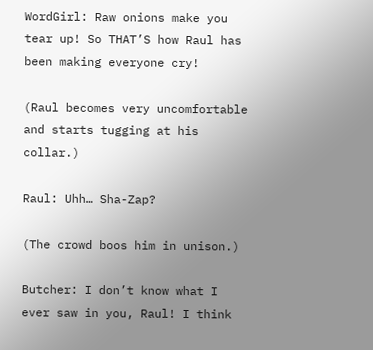WordGirl: Raw onions make you tear up! So THAT’S how Raul has been making everyone cry!

(Raul becomes very uncomfortable and starts tugging at his collar.)

Raul: Uhh… Sha-Zap?

(The crowd boos him in unison.)

Butcher: I don’t know what I ever saw in you, Raul! I think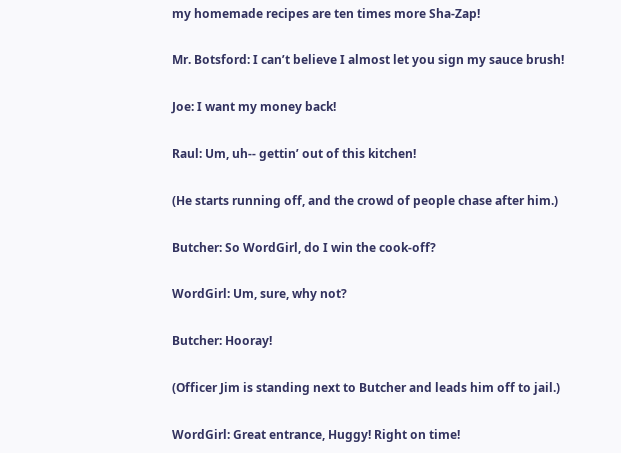my homemade recipes are ten times more Sha-Zap!

Mr. Botsford: I can’t believe I almost let you sign my sauce brush!

Joe: I want my money back!

Raul: Um, uh-- gettin’ out of this kitchen!

(He starts running off, and the crowd of people chase after him.)

Butcher: So WordGirl, do I win the cook-off?

WordGirl: Um, sure, why not?

Butcher: Hooray!

(Officer Jim is standing next to Butcher and leads him off to jail.)

WordGirl: Great entrance, Huggy! Right on time!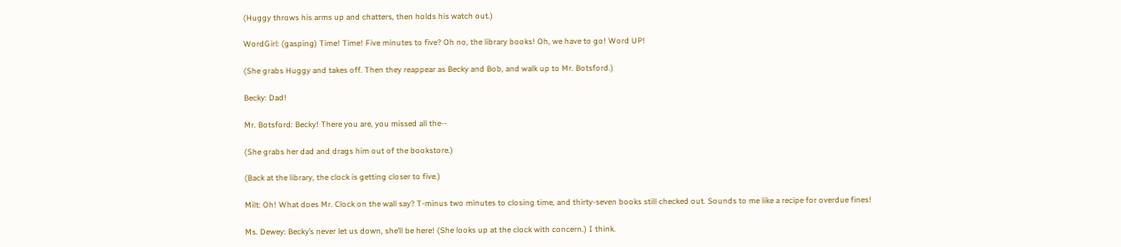(Huggy throws his arms up and chatters, then holds his watch out.)

WordGirl: (gasping) Time! Time! Five minutes to five? Oh no, the library books! Oh, we have to go! Word UP!

(She grabs Huggy and takes off. Then they reappear as Becky and Bob, and walk up to Mr. Botsford.)

Becky: Dad!

Mr. Botsford: Becky! There you are, you missed all the--

(She grabs her dad and drags him out of the bookstore.)

(Back at the library, the clock is getting closer to five.)

Milt: Oh! What does Mr. Clock on the wall say? T-minus two minutes to closing time, and thirty-seven books still checked out. Sounds to me like a recipe for overdue fines!

Ms. Dewey: Becky’s never let us down, she’ll be here! (She looks up at the clock with concern.) I think.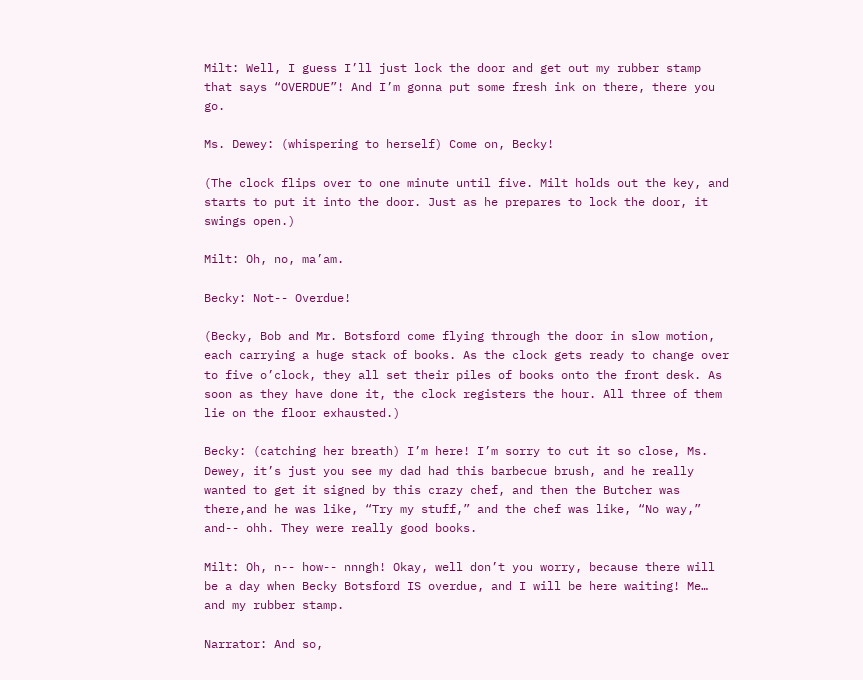Milt: Well, I guess I’ll just lock the door and get out my rubber stamp that says “OVERDUE”! And I’m gonna put some fresh ink on there, there you go.

Ms. Dewey: (whispering to herself) Come on, Becky!

(The clock flips over to one minute until five. Milt holds out the key, and starts to put it into the door. Just as he prepares to lock the door, it swings open.)

Milt: Oh, no, ma’am.

Becky: Not-- Overdue!

(Becky, Bob and Mr. Botsford come flying through the door in slow motion, each carrying a huge stack of books. As the clock gets ready to change over to five o’clock, they all set their piles of books onto the front desk. As soon as they have done it, the clock registers the hour. All three of them lie on the floor exhausted.)

Becky: (catching her breath) I’m here! I’m sorry to cut it so close, Ms. Dewey, it’s just you see my dad had this barbecue brush, and he really wanted to get it signed by this crazy chef, and then the Butcher was there,and he was like, “Try my stuff,” and the chef was like, “No way,” and-- ohh. They were really good books.

Milt: Oh, n-- how-- nnngh! Okay, well don’t you worry, because there will be a day when Becky Botsford IS overdue, and I will be here waiting! Me… and my rubber stamp.

Narrator: And so,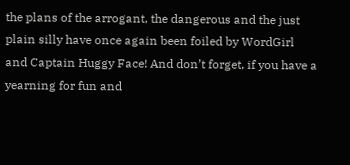the plans of the arrogant, the dangerous and the just plain silly have once again been foiled by WordGirl and Captain Huggy Face! And don’t forget, if you have a yearning for fun and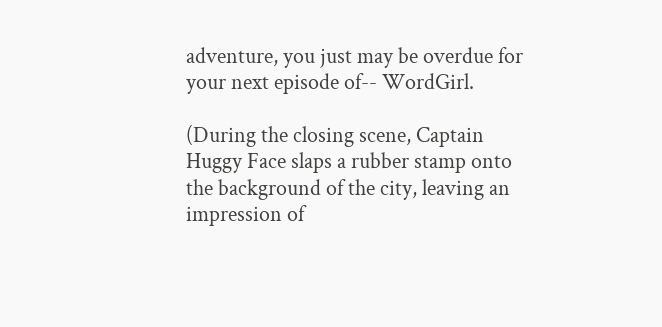adventure, you just may be overdue for your next episode of-- WordGirl.

(During the closing scene, Captain Huggy Face slaps a rubber stamp onto the background of the city, leaving an impression of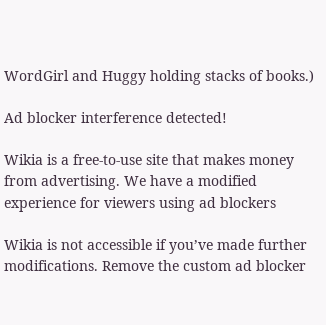WordGirl and Huggy holding stacks of books.)

Ad blocker interference detected!

Wikia is a free-to-use site that makes money from advertising. We have a modified experience for viewers using ad blockers

Wikia is not accessible if you’ve made further modifications. Remove the custom ad blocker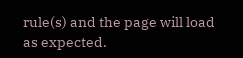rule(s) and the page will load as expected.